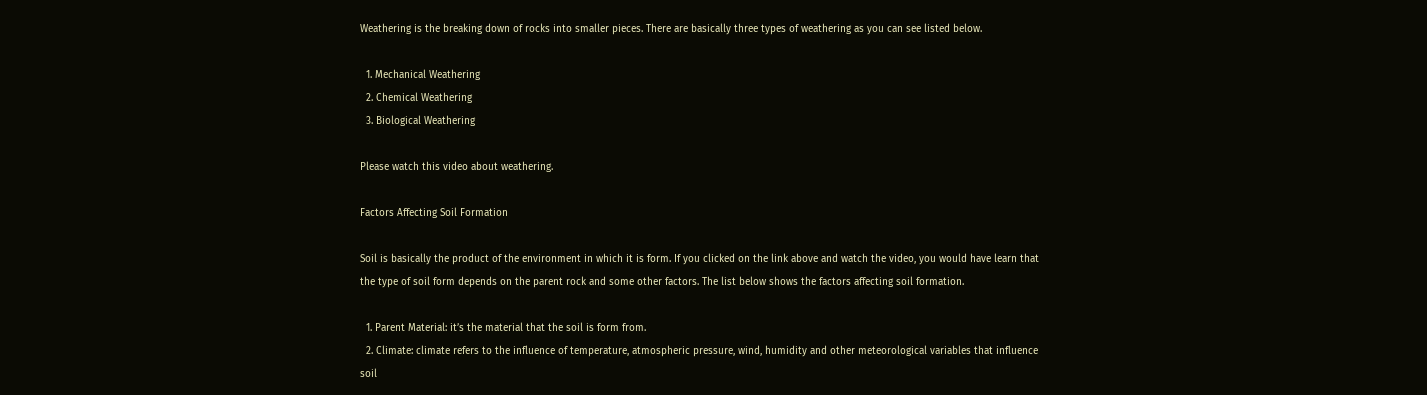Weathering is the breaking down of rocks into smaller pieces. There are basically three types of weathering as you can see listed below.

  1. Mechanical Weathering
  2. Chemical Weathering
  3. Biological Weathering

Please watch this video about weathering.

Factors Affecting Soil Formation

Soil is basically the product of the environment in which it is form. If you clicked on the link above and watch the video, you would have learn that the type of soil form depends on the parent rock and some other factors. The list below shows the factors affecting soil formation.

  1. Parent Material: it’s the material that the soil is form from.
  2. Climate: climate refers to the influence of temperature, atmospheric pressure, wind, humidity and other meteorological variables that influence soil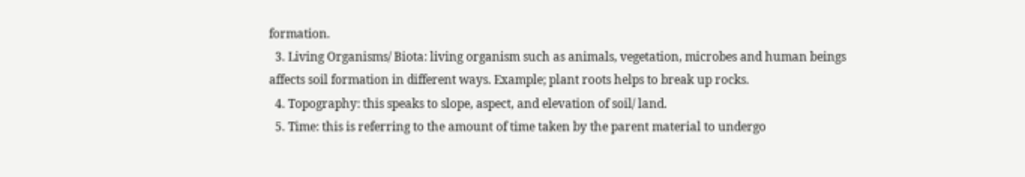formation.
  3. Living Organisms/ Biota: living organism such as animals, vegetation, microbes and human beings affects soil formation in different ways. Example; plant roots helps to break up rocks.
  4. Topography: this speaks to slope, aspect, and elevation of soil/ land.
  5. Time: this is referring to the amount of time taken by the parent material to undergo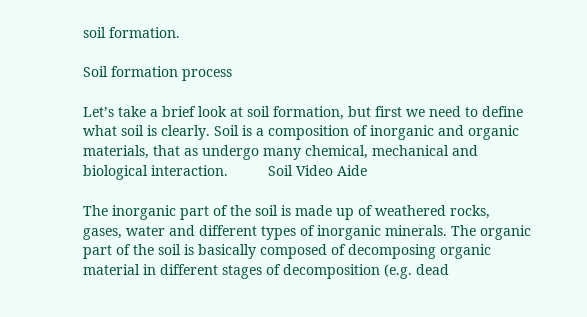soil formation.

Soil formation process

Let’s take a brief look at soil formation, but first we need to define what soil is clearly. Soil is a composition of inorganic and organic materials, that as undergo many chemical, mechanical and biological interaction.          Soil Video Aide

The inorganic part of the soil is made up of weathered rocks, gases, water and different types of inorganic minerals. The organic part of the soil is basically composed of decomposing organic material in different stages of decomposition (e.g. dead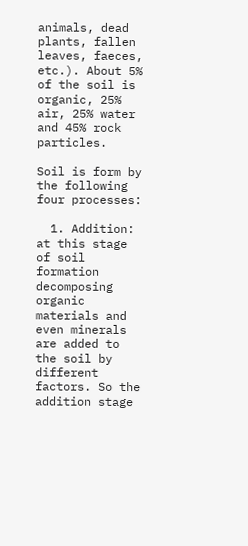animals, dead plants, fallen leaves, faeces, etc.). About 5% of the soil is organic, 25% air, 25% water and 45% rock particles.

Soil is form by the following four processes:

  1. Addition: at this stage of soil formation decomposing organic materials and even minerals are added to the soil by different factors. So the addition stage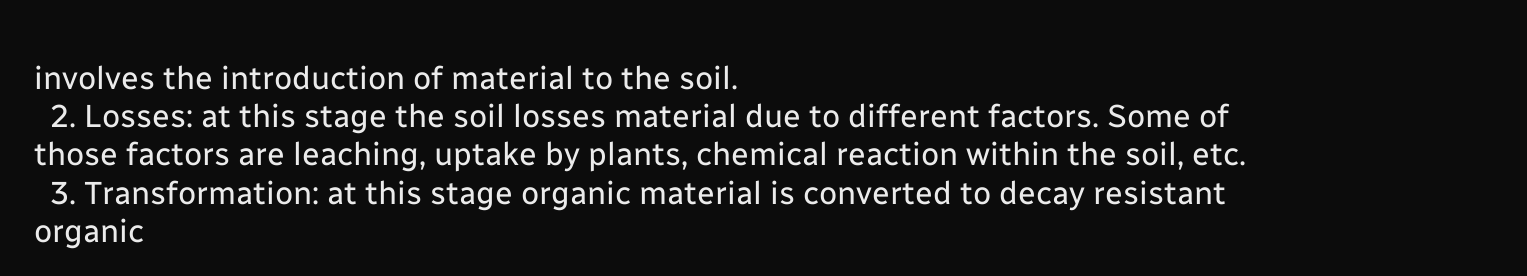involves the introduction of material to the soil.
  2. Losses: at this stage the soil losses material due to different factors. Some of those factors are leaching, uptake by plants, chemical reaction within the soil, etc.
  3. Transformation: at this stage organic material is converted to decay resistant organic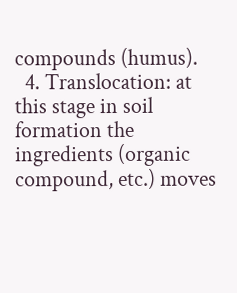compounds (humus).
  4. Translocation: at this stage in soil formation the ingredients (organic compound, etc.) moves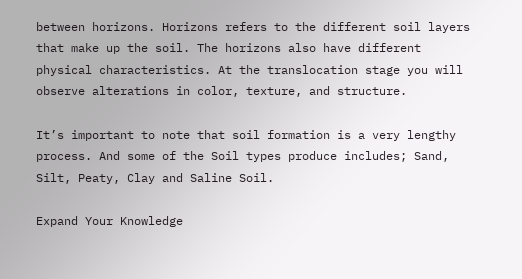between horizons. Horizons refers to the different soil layers that make up the soil. The horizons also have different physical characteristics. At the translocation stage you will observe alterations in color, texture, and structure.

It’s important to note that soil formation is a very lengthy process. And some of the Soil types produce includes; Sand, Silt, Peaty, Clay and Saline Soil.

Expand Your Knowledge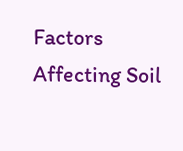Factors Affecting Soil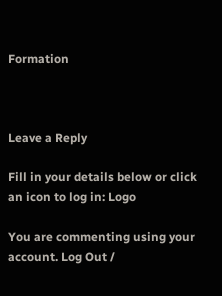Formation



Leave a Reply

Fill in your details below or click an icon to log in: Logo

You are commenting using your account. Log Out /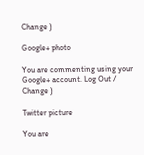Change )

Google+ photo

You are commenting using your Google+ account. Log Out /  Change )

Twitter picture

You are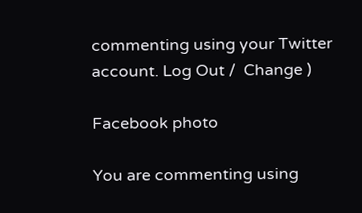commenting using your Twitter account. Log Out /  Change )

Facebook photo

You are commenting using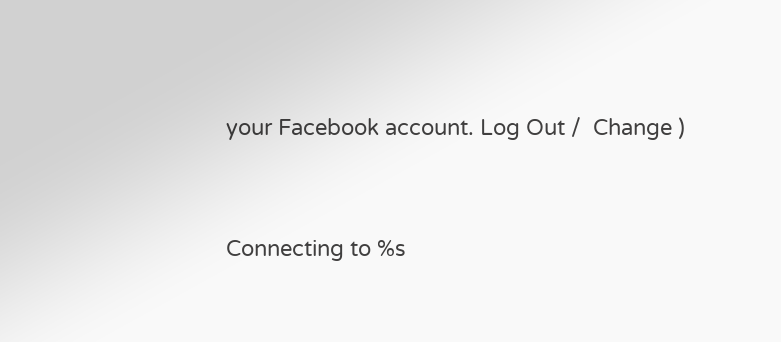your Facebook account. Log Out /  Change )


Connecting to %s